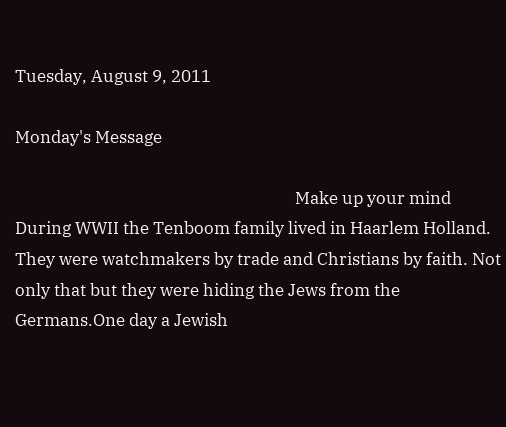Tuesday, August 9, 2011

Monday's Message

                                                                      Make up your mind
During WWII the Tenboom family lived in Haarlem Holland. They were watchmakers by trade and Christians by faith. Not only that but they were hiding the Jews from the Germans.One day a Jewish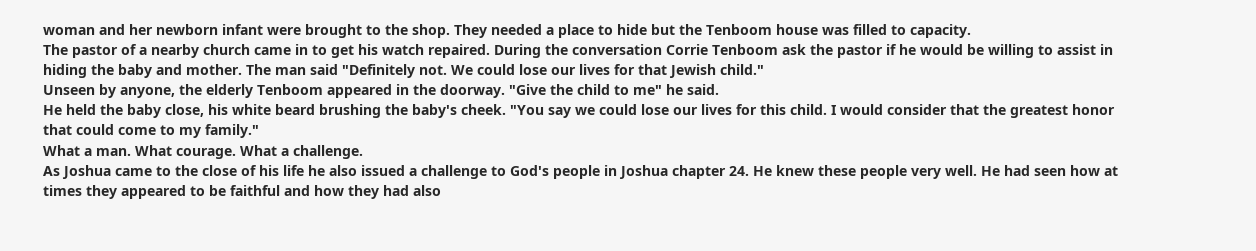woman and her newborn infant were brought to the shop. They needed a place to hide but the Tenboom house was filled to capacity.
The pastor of a nearby church came in to get his watch repaired. During the conversation Corrie Tenboom ask the pastor if he would be willing to assist in hiding the baby and mother. The man said "Definitely not. We could lose our lives for that Jewish child."
Unseen by anyone, the elderly Tenboom appeared in the doorway. "Give the child to me" he said.
He held the baby close, his white beard brushing the baby's cheek. "You say we could lose our lives for this child. I would consider that the greatest honor that could come to my family."
What a man. What courage. What a challenge.
As Joshua came to the close of his life he also issued a challenge to God's people in Joshua chapter 24. He knew these people very well. He had seen how at times they appeared to be faithful and how they had also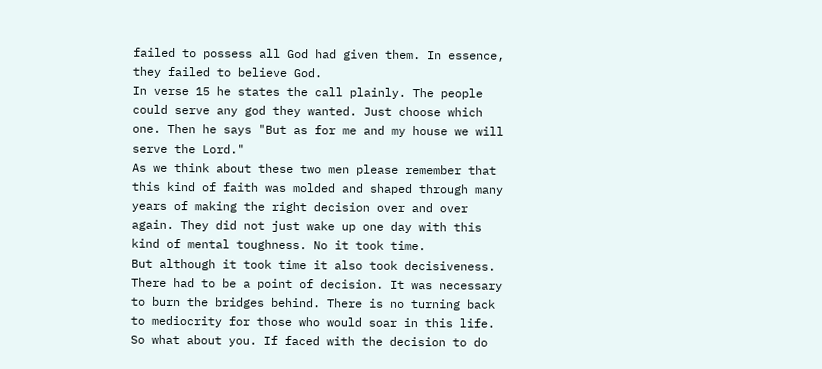failed to possess all God had given them. In essence, they failed to believe God.
In verse 15 he states the call plainly. The people could serve any god they wanted. Just choose which one. Then he says "But as for me and my house we will serve the Lord."
As we think about these two men please remember that this kind of faith was molded and shaped through many years of making the right decision over and over again. They did not just wake up one day with this kind of mental toughness. No it took time.
But although it took time it also took decisiveness. There had to be a point of decision. It was necessary to burn the bridges behind. There is no turning back to mediocrity for those who would soar in this life.
So what about you. If faced with the decision to do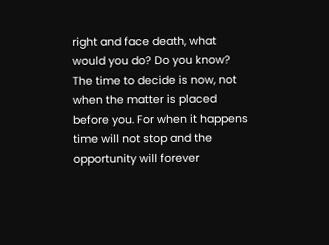right and face death, what would you do? Do you know?
The time to decide is now, not when the matter is placed before you. For when it happens time will not stop and the opportunity will forever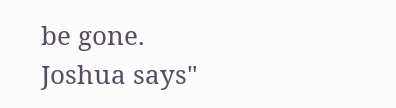be gone. Joshua says"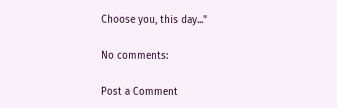Choose you, this day..."

No comments:

Post a Comment